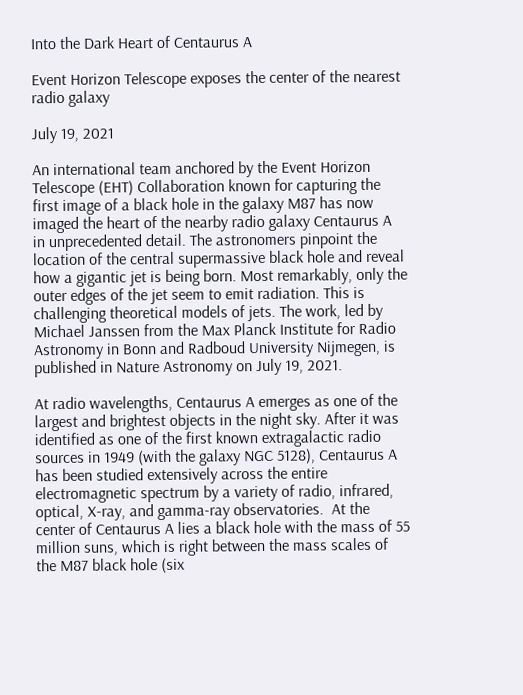Into the Dark Heart of Centaurus A

Event Horizon Telescope exposes the center of the nearest radio galaxy

July 19, 2021

An international team anchored by the Event Horizon Telescope (EHT) Collaboration known for capturing the first image of a black hole in the galaxy M87 has now imaged the heart of the nearby radio galaxy Centaurus A in unprecedented detail. The astronomers pinpoint the location of the central supermassive black hole and reveal how a gigantic jet is being born. Most remarkably, only the outer edges of the jet seem to emit radiation. This is challenging theoretical models of jets. The work, led by Michael Janssen from the Max Planck Institute for Radio Astronomy in Bonn and Radboud University Nijmegen, is published in Nature Astronomy on July 19, 2021.

At radio wavelengths, Centaurus A emerges as one of the largest and brightest objects in the night sky. After it was identified as one of the first known extragalactic radio sources in 1949 (with the galaxy NGC 5128), Centaurus A has been studied extensively across the entire electromagnetic spectrum by a variety of radio, infrared, optical, X-ray, and gamma-ray observatories.  At the center of Centaurus A lies a black hole with the mass of 55 million suns, which is right between the mass scales of the M87 black hole (six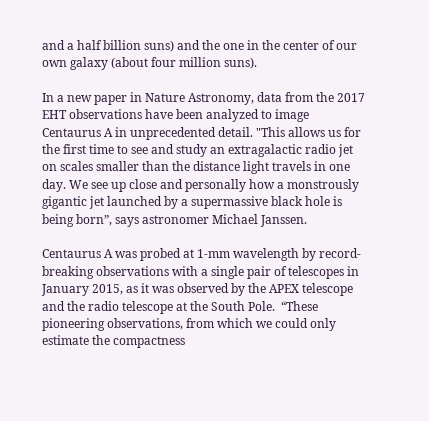and a half billion suns) and the one in the center of our own galaxy (about four million suns).

In a new paper in Nature Astronomy, data from the 2017 EHT observations have been analyzed to image Centaurus A in unprecedented detail. "This allows us for the first time to see and study an extragalactic radio jet on scales smaller than the distance light travels in one day. We see up close and personally how a monstrously gigantic jet launched by a supermassive black hole is being born”, says astronomer Michael Janssen.

Centaurus A was probed at 1-mm wavelength by record-breaking observations with a single pair of telescopes in January 2015, as it was observed by the APEX telescope and the radio telescope at the South Pole.  “These pioneering observations, from which we could only estimate the compactness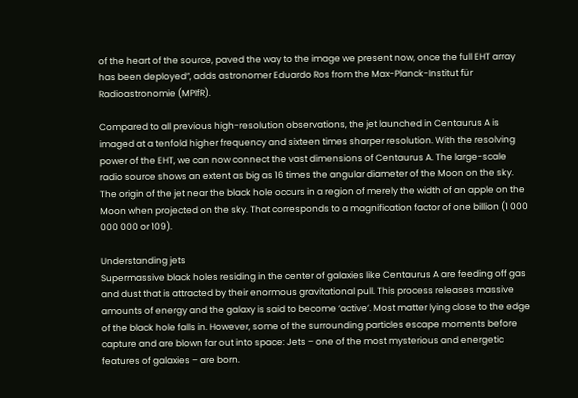of the heart of the source, paved the way to the image we present now, once the full EHT array has been deployed”, adds astronomer Eduardo Ros from the Max-Planck-Institut für Radioastronomie (MPIfR).

Compared to all previous high-resolution observations, the jet launched in Centaurus A is imaged at a tenfold higher frequency and sixteen times sharper resolution. With the resolving power of the EHT, we can now connect the vast dimensions of Centaurus A. The large-scale radio source shows an extent as big as 16 times the angular diameter of the Moon on the sky. The origin of the jet near the black hole occurs in a region of merely the width of an apple on the Moon when projected on the sky. That corresponds to a magnification factor of one billion (1 000 000 000 or 109).

Understanding jets
Supermassive black holes residing in the center of galaxies like Centaurus A are feeding off gas and dust that is attracted by their enormous gravitational pull. This process releases massive amounts of energy and the galaxy is said to become ‘active’. Most matter lying close to the edge of the black hole falls in. However, some of the surrounding particles escape moments before capture and are blown far out into space: Jets – one of the most mysterious and energetic features of galaxies – are born.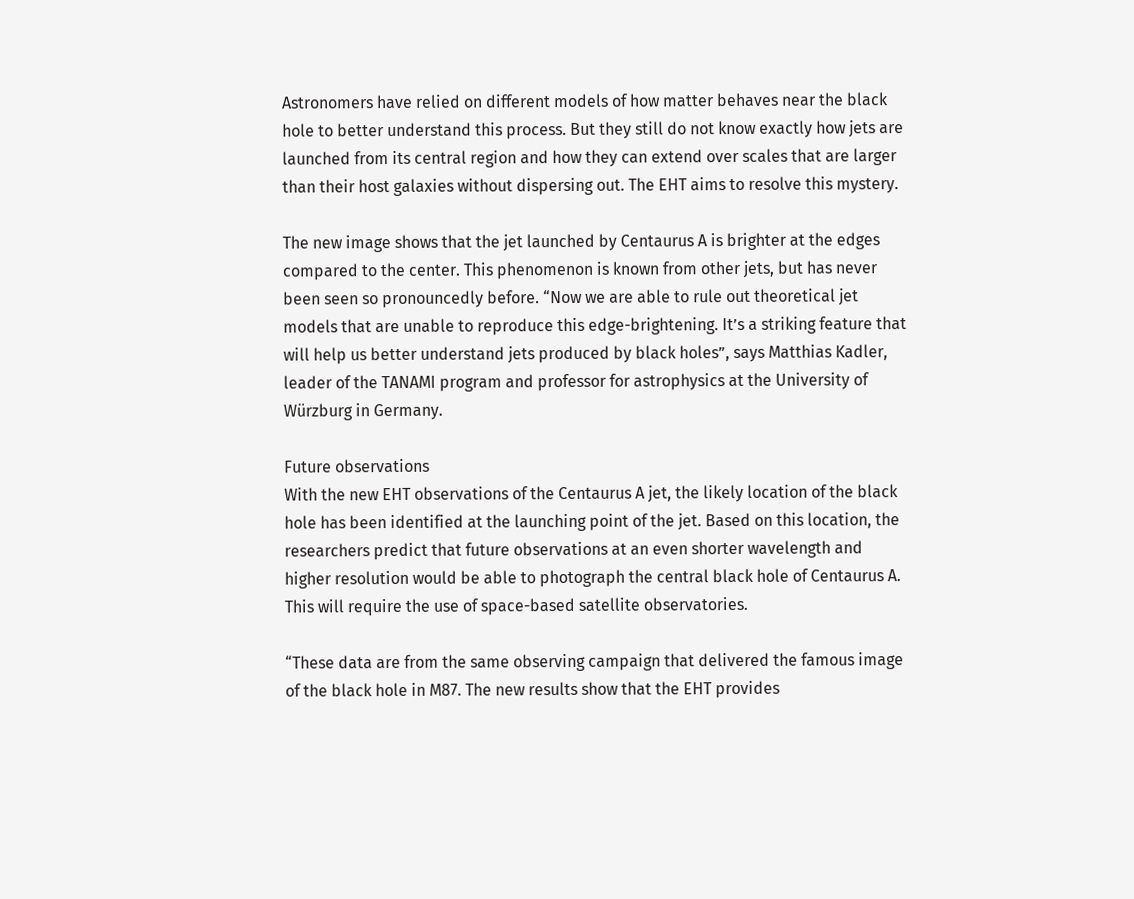Astronomers have relied on different models of how matter behaves near the black hole to better understand this process. But they still do not know exactly how jets are launched from its central region and how they can extend over scales that are larger than their host galaxies without dispersing out. The EHT aims to resolve this mystery.

The new image shows that the jet launched by Centaurus A is brighter at the edges compared to the center. This phenomenon is known from other jets, but has never been seen so pronouncedly before. “Now we are able to rule out theoretical jet models that are unable to reproduce this edge-brightening. It’s a striking feature that will help us better understand jets produced by black holes”, says Matthias Kadler, leader of the TANAMI program and professor for astrophysics at the University of Würzburg in Germany.

Future observations
With the new EHT observations of the Centaurus A jet, the likely location of the black hole has been identified at the launching point of the jet. Based on this location, the researchers predict that future observations at an even shorter wavelength and higher resolution would be able to photograph the central black hole of Centaurus A. This will require the use of space-based satellite observatories.

“These data are from the same observing campaign that delivered the famous image of the black hole in M87. The new results show that the EHT provides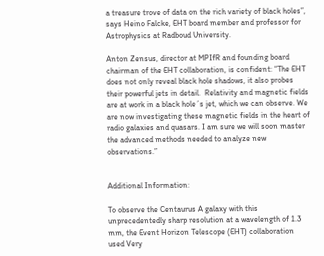a treasure trove of data on the rich variety of black holes”, says Heino Falcke, EHT board member and professor for Astrophysics at Radboud University.

Anton Zensus, director at MPIfR and founding board chairman of the EHT collaboration, is confident: “The EHT does not only reveal black hole shadows, it also probes their powerful jets in detail.  Relativity and magnetic fields are at work in a black hole´s jet, which we can observe. We are now investigating these magnetic fields in the heart of radio galaxies and quasars. I am sure we will soon master the advanced methods needed to analyze new observations.”


Additional Information:

To observe the Centaurus A galaxy with this unprecedentedly sharp resolution at a wavelength of 1.3 mm, the Event Horizon Telescope (EHT) collaboration used Very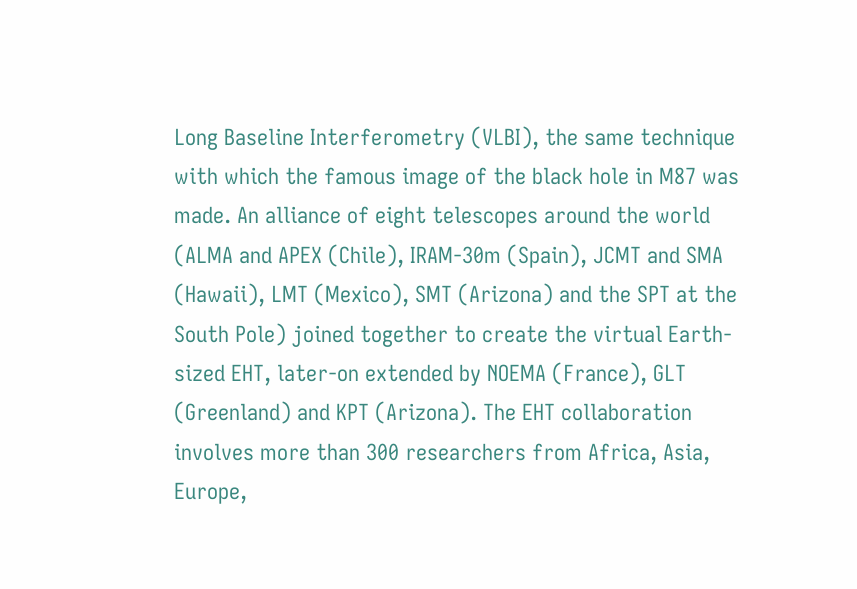Long Baseline Interferometry (VLBI), the same technique with which the famous image of the black hole in M87 was made. An alliance of eight telescopes around the world (ALMA and APEX (Chile), IRAM-30m (Spain), JCMT and SMA (Hawaii), LMT (Mexico), SMT (Arizona) and the SPT at the South Pole) joined together to create the virtual Earth-sized EHT, later-on extended by NOEMA (France), GLT (Greenland) and KPT (Arizona). The EHT collaboration involves more than 300 researchers from Africa, Asia, Europe,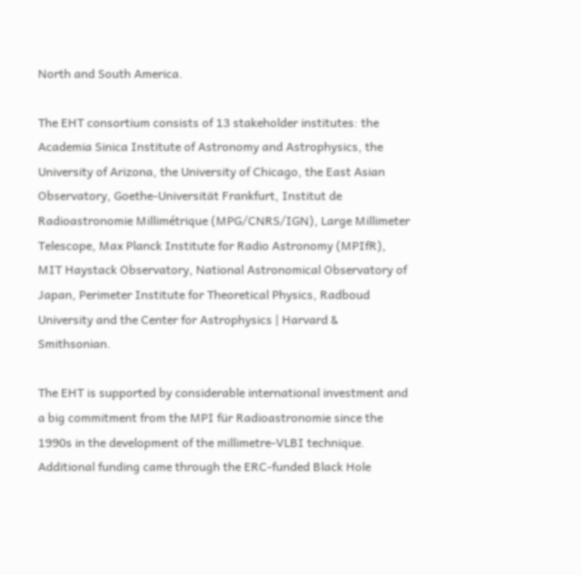North and South America.

The EHT consortium consists of 13 stakeholder institutes: the Academia Sinica Institute of Astronomy and Astrophysics, the University of Arizona, the University of Chicago, the East Asian Observatory, Goethe-Universität Frankfurt, Institut de Radioastronomie Millimétrique (MPG/CNRS/IGN), Large Millimeter Telescope, Max Planck Institute for Radio Astronomy (MPIfR), MIT Haystack Observatory, National Astronomical Observatory of Japan, Perimeter Institute for Theoretical Physics, Radboud University and the Center for Astrophysics | Harvard & Smithsonian.

The EHT is supported by considerable international investment and a big commitment from the MPI für Radioastronomie since the 1990s in the development of the millimetre-VLBI technique.  Additional funding came through the ERC-funded Black Hole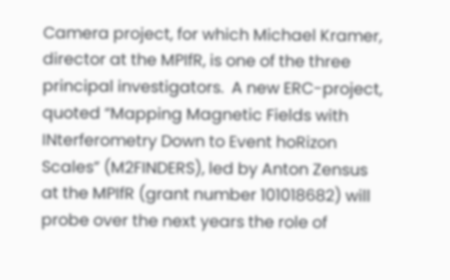Camera project, for which Michael Kramer, director at the MPIfR, is one of the three principal investigators.  A new ERC-project, quoted “Mapping Magnetic Fields with INterferometry Down to Event hoRizon Scales” (M2FINDERS), led by Anton Zensus at the MPIfR (grant number 101018682) will probe over the next years the role of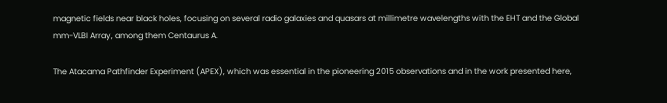magnetic fields near black holes, focusing on several radio galaxies and quasars at millimetre wavelengths with the EHT and the Global mm-VLBI Array, among them Centaurus A.

The Atacama Pathfinder Experiment (APEX), which was essential in the pioneering 2015 observations and in the work presented here,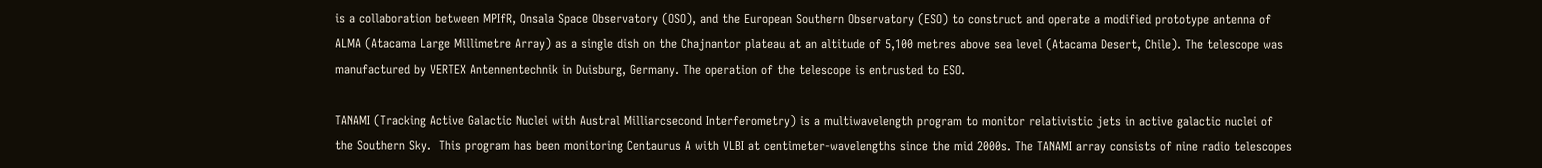is a collaboration between MPIfR, Onsala Space Observatory (OSO), and the European Southern Observatory (ESO) to construct and operate a modified prototype antenna of ALMA (Atacama Large Millimetre Array) as a single dish on the Chajnantor plateau at an altitude of 5,100 metres above sea level (Atacama Desert, Chile). The telescope was manufactured by VERTEX Antennentechnik in Duisburg, Germany. The operation of the telescope is entrusted to ESO.

TANAMI (Tracking Active Galactic Nuclei with Austral Milliarcsecond Interferometry) is a multiwavelength program to monitor relativistic jets in active galactic nuclei of the Southern Sky.  This program has been monitoring Centaurus A with VLBI at centimeter-wavelengths since the mid 2000s. The TANAMI array consists of nine radio telescopes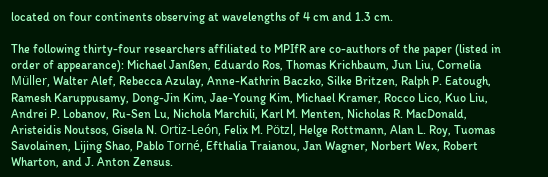located on four continents observing at wavelengths of 4 cm and 1.3 cm.

The following thirty-four researchers affiliated to MPIfR are co-authors of the paper (listed in order of appearance): Michael Janßen, Eduardo Ros, Thomas Krichbaum, Jun Liu, Cornelia Müller, Walter Alef, Rebecca Azulay, Anne-Kathrin Baczko, Silke Britzen, Ralph P. Eatough, Ramesh Karuppusamy, Dong-Jin Kim, Jae-Young Kim, Michael Kramer, Rocco Lico, Kuo Liu, Andrei P. Lobanov, Ru-Sen Lu, Nichola Marchili, Karl M. Menten, Nicholas R. MacDonald, Aristeidis Noutsos, Gisela N. Ortiz-León, Felix M. Pötzl, Helge Rottmann, Alan L. Roy, Tuomas Savolainen, Lijing Shao, Pablo Torné, Efthalia Traianou, Jan Wagner, Norbert Wex, Robert Wharton, and J. Anton Zensus.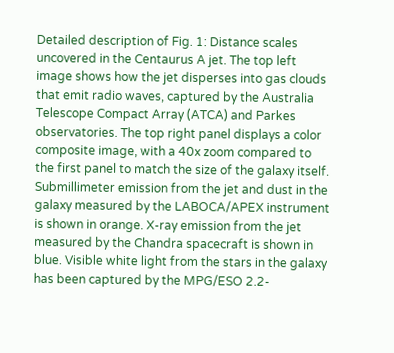Detailed description of Fig. 1: Distance scales uncovered in the Centaurus A jet. The top left image shows how the jet disperses into gas clouds that emit radio waves, captured by the Australia Telescope Compact Array (ATCA) and Parkes observatories. The top right panel displays a color composite image, with a 40x zoom compared to the first panel to match the size of the galaxy itself. Submillimeter emission from the jet and dust in the galaxy measured by the LABOCA/APEX instrument is shown in orange. X-ray emission from the jet measured by the Chandra spacecraft is shown in blue. Visible white light from the stars in the galaxy has been captured by the MPG/ESO 2.2-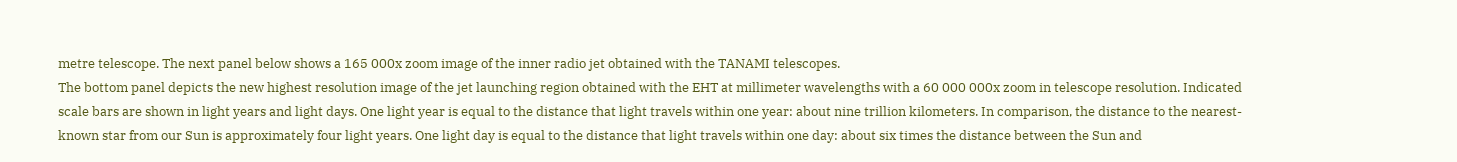metre telescope. The next panel below shows a 165 000x zoom image of the inner radio jet obtained with the TANAMI telescopes.
The bottom panel depicts the new highest resolution image of the jet launching region obtained with the EHT at millimeter wavelengths with a 60 000 000x zoom in telescope resolution. Indicated scale bars are shown in light years and light days. One light year is equal to the distance that light travels within one year: about nine trillion kilometers. In comparison, the distance to the nearest-known star from our Sun is approximately four light years. One light day is equal to the distance that light travels within one day: about six times the distance between the Sun and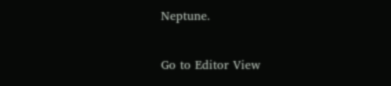Neptune.

Go to Editor View